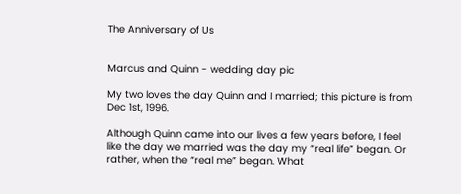The Anniversary of Us


Marcus and Quinn - wedding day pic

My two loves the day Quinn and I married; this picture is from Dec 1st, 1996.

Although Quinn came into our lives a few years before, I feel like the day we married was the day my “real life” began. Or rather, when the “real me” began. What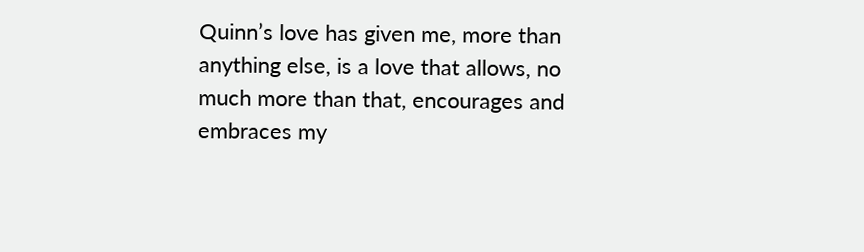Quinn’s love has given me, more than anything else, is a love that allows, no much more than that, encourages and embraces my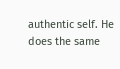authentic self. He does the same